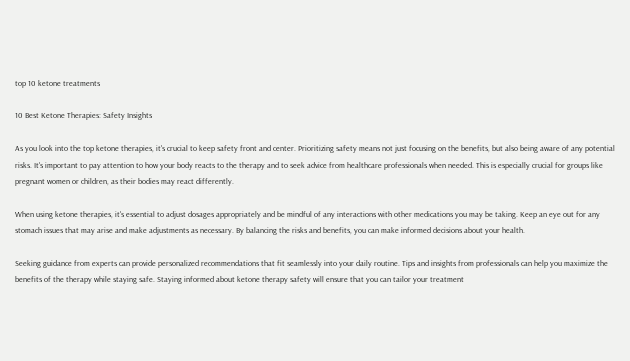top 10 ketone treatments

10 Best Ketone Therapies: Safety Insights

As you look into the top ketone therapies, it's crucial to keep safety front and center. Prioritizing safety means not just focusing on the benefits, but also being aware of any potential risks. It's important to pay attention to how your body reacts to the therapy and to seek advice from healthcare professionals when needed. This is especially crucial for groups like pregnant women or children, as their bodies may react differently.

When using ketone therapies, it's essential to adjust dosages appropriately and be mindful of any interactions with other medications you may be taking. Keep an eye out for any stomach issues that may arise and make adjustments as necessary. By balancing the risks and benefits, you can make informed decisions about your health.

Seeking guidance from experts can provide personalized recommendations that fit seamlessly into your daily routine. Tips and insights from professionals can help you maximize the benefits of the therapy while staying safe. Staying informed about ketone therapy safety will ensure that you can tailor your treatment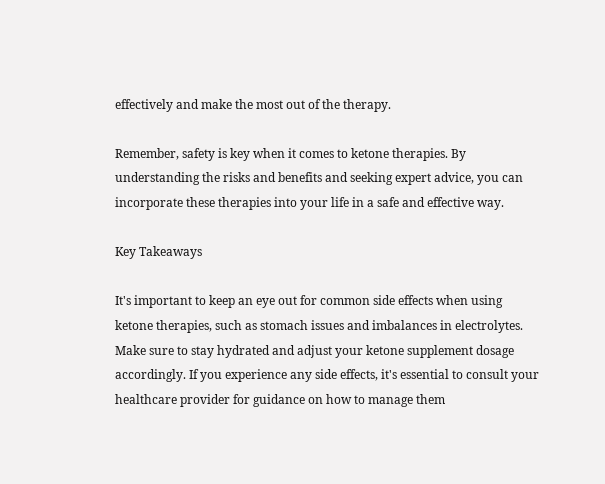effectively and make the most out of the therapy.

Remember, safety is key when it comes to ketone therapies. By understanding the risks and benefits and seeking expert advice, you can incorporate these therapies into your life in a safe and effective way.

Key Takeaways

It's important to keep an eye out for common side effects when using ketone therapies, such as stomach issues and imbalances in electrolytes. Make sure to stay hydrated and adjust your ketone supplement dosage accordingly. If you experience any side effects, it's essential to consult your healthcare provider for guidance on how to manage them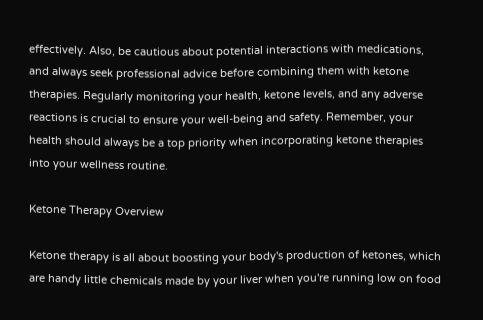effectively. Also, be cautious about potential interactions with medications, and always seek professional advice before combining them with ketone therapies. Regularly monitoring your health, ketone levels, and any adverse reactions is crucial to ensure your well-being and safety. Remember, your health should always be a top priority when incorporating ketone therapies into your wellness routine.

Ketone Therapy Overview

Ketone therapy is all about boosting your body's production of ketones, which are handy little chemicals made by your liver when you're running low on food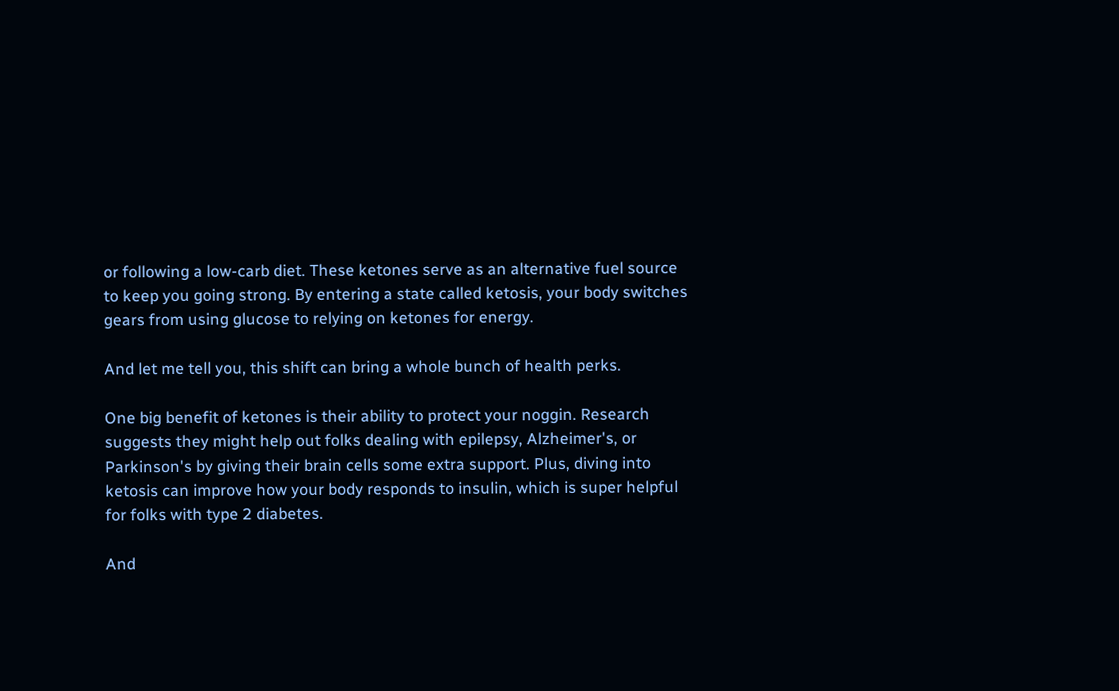or following a low-carb diet. These ketones serve as an alternative fuel source to keep you going strong. By entering a state called ketosis, your body switches gears from using glucose to relying on ketones for energy.

And let me tell you, this shift can bring a whole bunch of health perks.

One big benefit of ketones is their ability to protect your noggin. Research suggests they might help out folks dealing with epilepsy, Alzheimer's, or Parkinson's by giving their brain cells some extra support. Plus, diving into ketosis can improve how your body responds to insulin, which is super helpful for folks with type 2 diabetes.

And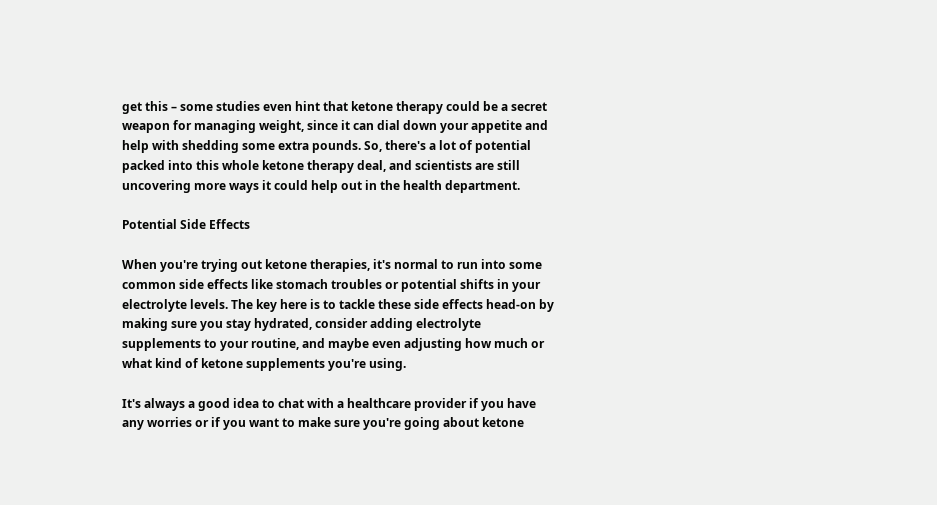get this – some studies even hint that ketone therapy could be a secret weapon for managing weight, since it can dial down your appetite and help with shedding some extra pounds. So, there's a lot of potential packed into this whole ketone therapy deal, and scientists are still uncovering more ways it could help out in the health department.

Potential Side Effects

When you're trying out ketone therapies, it's normal to run into some common side effects like stomach troubles or potential shifts in your electrolyte levels. The key here is to tackle these side effects head-on by making sure you stay hydrated, consider adding electrolyte supplements to your routine, and maybe even adjusting how much or what kind of ketone supplements you're using.

It's always a good idea to chat with a healthcare provider if you have any worries or if you want to make sure you're going about ketone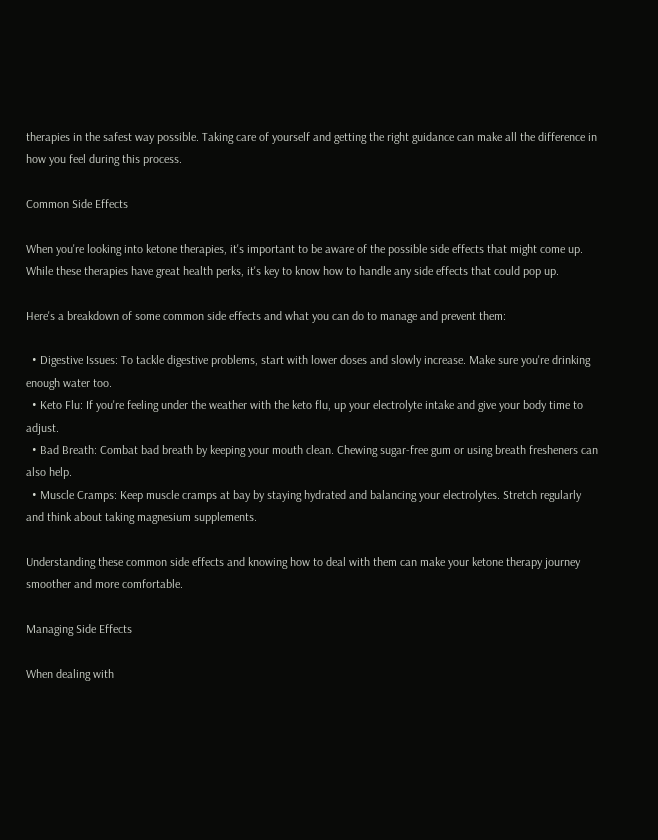therapies in the safest way possible. Taking care of yourself and getting the right guidance can make all the difference in how you feel during this process.

Common Side Effects

When you're looking into ketone therapies, it's important to be aware of the possible side effects that might come up. While these therapies have great health perks, it's key to know how to handle any side effects that could pop up.

Here's a breakdown of some common side effects and what you can do to manage and prevent them:

  • Digestive Issues: To tackle digestive problems, start with lower doses and slowly increase. Make sure you're drinking enough water too.
  • Keto Flu: If you're feeling under the weather with the keto flu, up your electrolyte intake and give your body time to adjust.
  • Bad Breath: Combat bad breath by keeping your mouth clean. Chewing sugar-free gum or using breath fresheners can also help.
  • Muscle Cramps: Keep muscle cramps at bay by staying hydrated and balancing your electrolytes. Stretch regularly and think about taking magnesium supplements.

Understanding these common side effects and knowing how to deal with them can make your ketone therapy journey smoother and more comfortable.

Managing Side Effects

When dealing with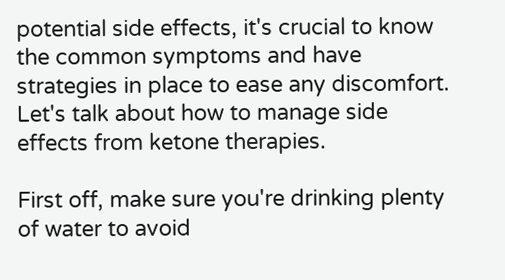potential side effects, it's crucial to know the common symptoms and have strategies in place to ease any discomfort. Let's talk about how to manage side effects from ketone therapies.

First off, make sure you're drinking plenty of water to avoid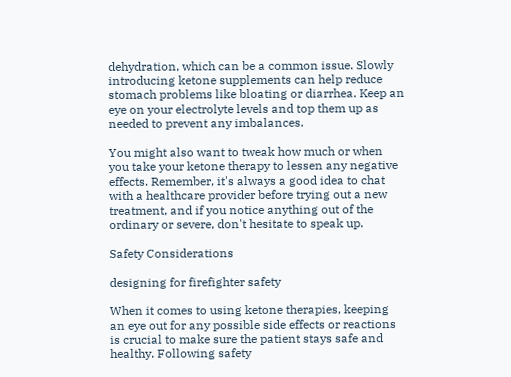dehydration, which can be a common issue. Slowly introducing ketone supplements can help reduce stomach problems like bloating or diarrhea. Keep an eye on your electrolyte levels and top them up as needed to prevent any imbalances.

You might also want to tweak how much or when you take your ketone therapy to lessen any negative effects. Remember, it's always a good idea to chat with a healthcare provider before trying out a new treatment, and if you notice anything out of the ordinary or severe, don't hesitate to speak up.

Safety Considerations

designing for firefighter safety

When it comes to using ketone therapies, keeping an eye out for any possible side effects or reactions is crucial to make sure the patient stays safe and healthy. Following safety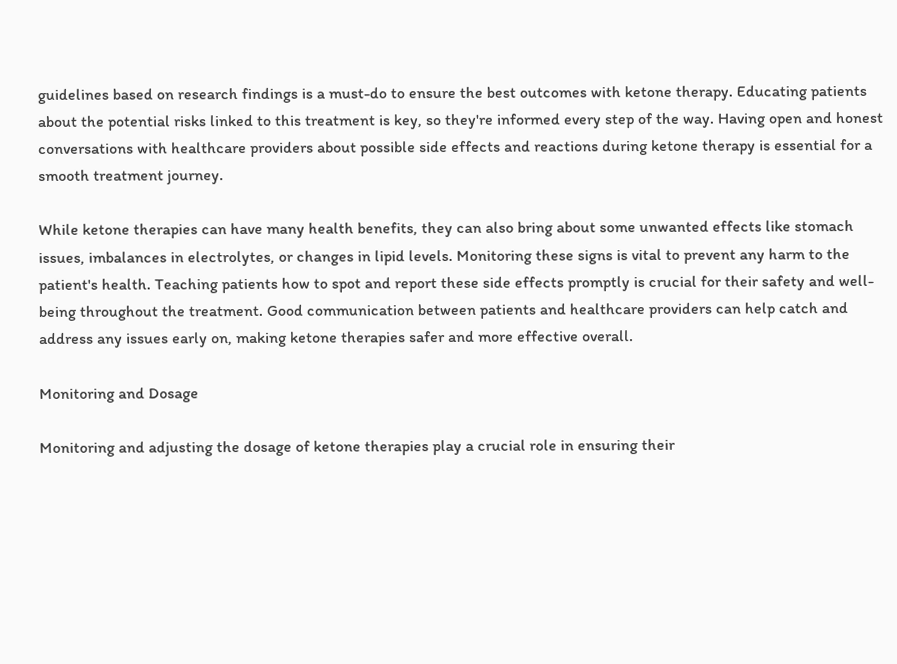guidelines based on research findings is a must-do to ensure the best outcomes with ketone therapy. Educating patients about the potential risks linked to this treatment is key, so they're informed every step of the way. Having open and honest conversations with healthcare providers about possible side effects and reactions during ketone therapy is essential for a smooth treatment journey.

While ketone therapies can have many health benefits, they can also bring about some unwanted effects like stomach issues, imbalances in electrolytes, or changes in lipid levels. Monitoring these signs is vital to prevent any harm to the patient's health. Teaching patients how to spot and report these side effects promptly is crucial for their safety and well-being throughout the treatment. Good communication between patients and healthcare providers can help catch and address any issues early on, making ketone therapies safer and more effective overall.

Monitoring and Dosage

Monitoring and adjusting the dosage of ketone therapies play a crucial role in ensuring their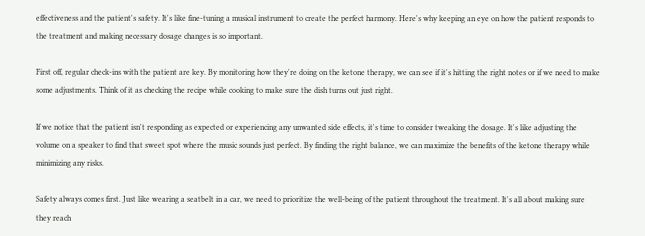effectiveness and the patient's safety. It's like fine-tuning a musical instrument to create the perfect harmony. Here's why keeping an eye on how the patient responds to the treatment and making necessary dosage changes is so important.

First off, regular check-ins with the patient are key. By monitoring how they're doing on the ketone therapy, we can see if it's hitting the right notes or if we need to make some adjustments. Think of it as checking the recipe while cooking to make sure the dish turns out just right.

If we notice that the patient isn't responding as expected or experiencing any unwanted side effects, it's time to consider tweaking the dosage. It's like adjusting the volume on a speaker to find that sweet spot where the music sounds just perfect. By finding the right balance, we can maximize the benefits of the ketone therapy while minimizing any risks.

Safety always comes first. Just like wearing a seatbelt in a car, we need to prioritize the well-being of the patient throughout the treatment. It's all about making sure they reach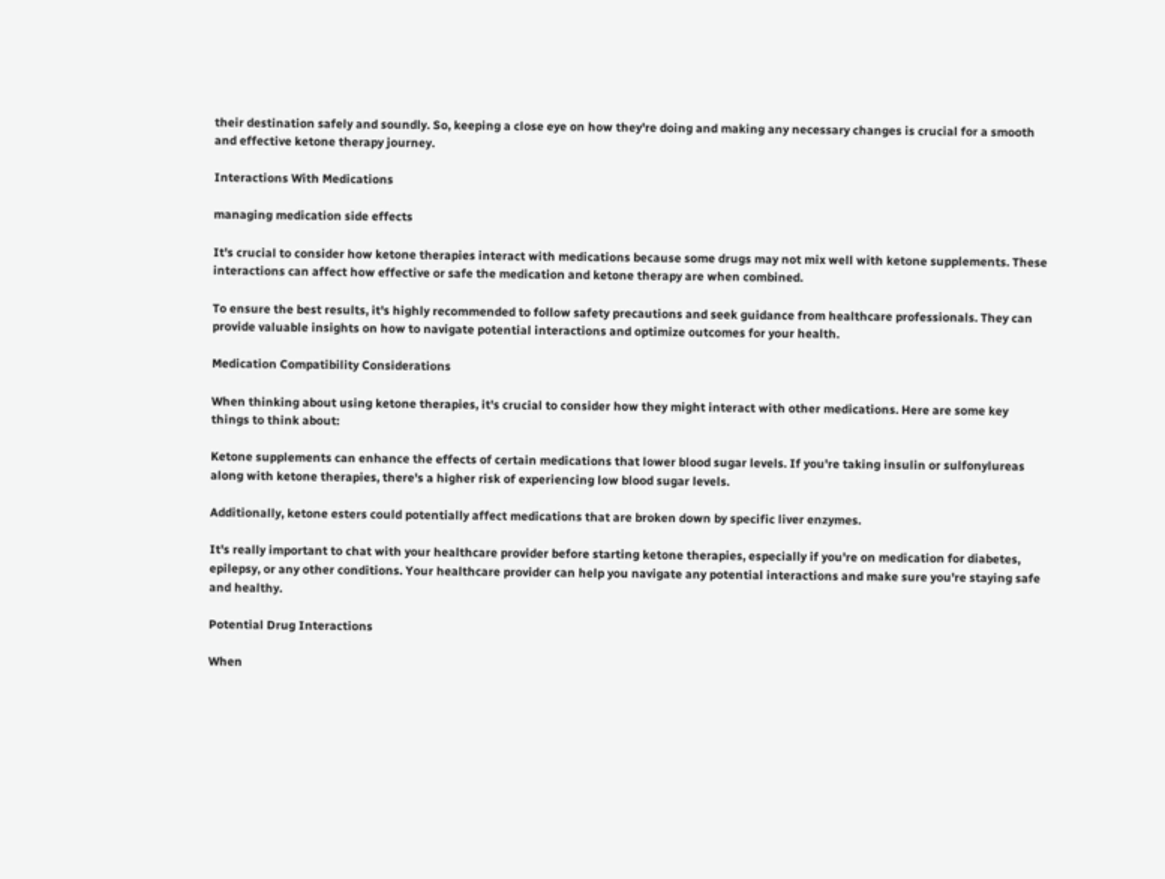their destination safely and soundly. So, keeping a close eye on how they're doing and making any necessary changes is crucial for a smooth and effective ketone therapy journey.

Interactions With Medications

managing medication side effects

It's crucial to consider how ketone therapies interact with medications because some drugs may not mix well with ketone supplements. These interactions can affect how effective or safe the medication and ketone therapy are when combined.

To ensure the best results, it's highly recommended to follow safety precautions and seek guidance from healthcare professionals. They can provide valuable insights on how to navigate potential interactions and optimize outcomes for your health.

Medication Compatibility Considerations

When thinking about using ketone therapies, it's crucial to consider how they might interact with other medications. Here are some key things to think about:

Ketone supplements can enhance the effects of certain medications that lower blood sugar levels. If you're taking insulin or sulfonylureas along with ketone therapies, there's a higher risk of experiencing low blood sugar levels.

Additionally, ketone esters could potentially affect medications that are broken down by specific liver enzymes.

It's really important to chat with your healthcare provider before starting ketone therapies, especially if you're on medication for diabetes, epilepsy, or any other conditions. Your healthcare provider can help you navigate any potential interactions and make sure you're staying safe and healthy.

Potential Drug Interactions

When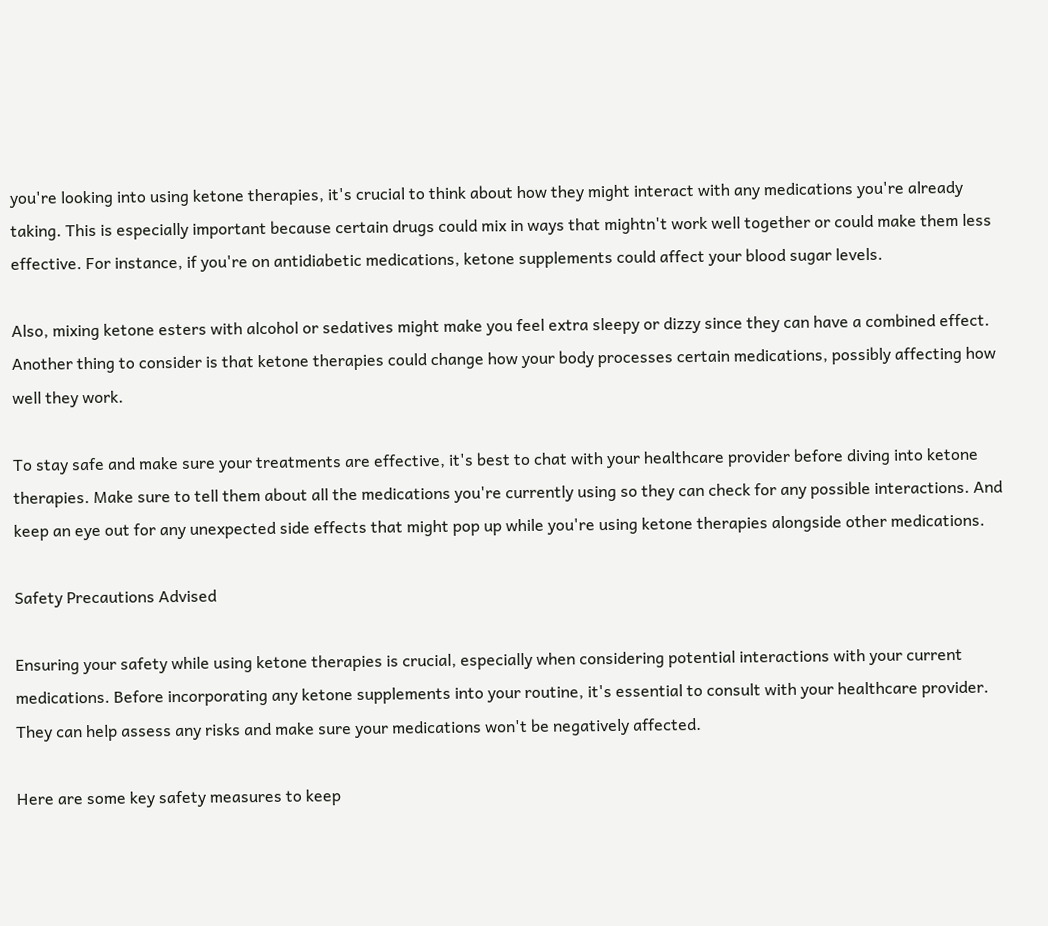you're looking into using ketone therapies, it's crucial to think about how they might interact with any medications you're already taking. This is especially important because certain drugs could mix in ways that mightn't work well together or could make them less effective. For instance, if you're on antidiabetic medications, ketone supplements could affect your blood sugar levels.

Also, mixing ketone esters with alcohol or sedatives might make you feel extra sleepy or dizzy since they can have a combined effect. Another thing to consider is that ketone therapies could change how your body processes certain medications, possibly affecting how well they work.

To stay safe and make sure your treatments are effective, it's best to chat with your healthcare provider before diving into ketone therapies. Make sure to tell them about all the medications you're currently using so they can check for any possible interactions. And keep an eye out for any unexpected side effects that might pop up while you're using ketone therapies alongside other medications.

Safety Precautions Advised

Ensuring your safety while using ketone therapies is crucial, especially when considering potential interactions with your current medications. Before incorporating any ketone supplements into your routine, it's essential to consult with your healthcare provider. They can help assess any risks and make sure your medications won't be negatively affected.

Here are some key safety measures to keep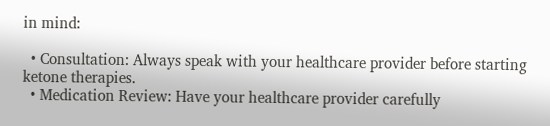in mind:

  • Consultation: Always speak with your healthcare provider before starting ketone therapies.
  • Medication Review: Have your healthcare provider carefully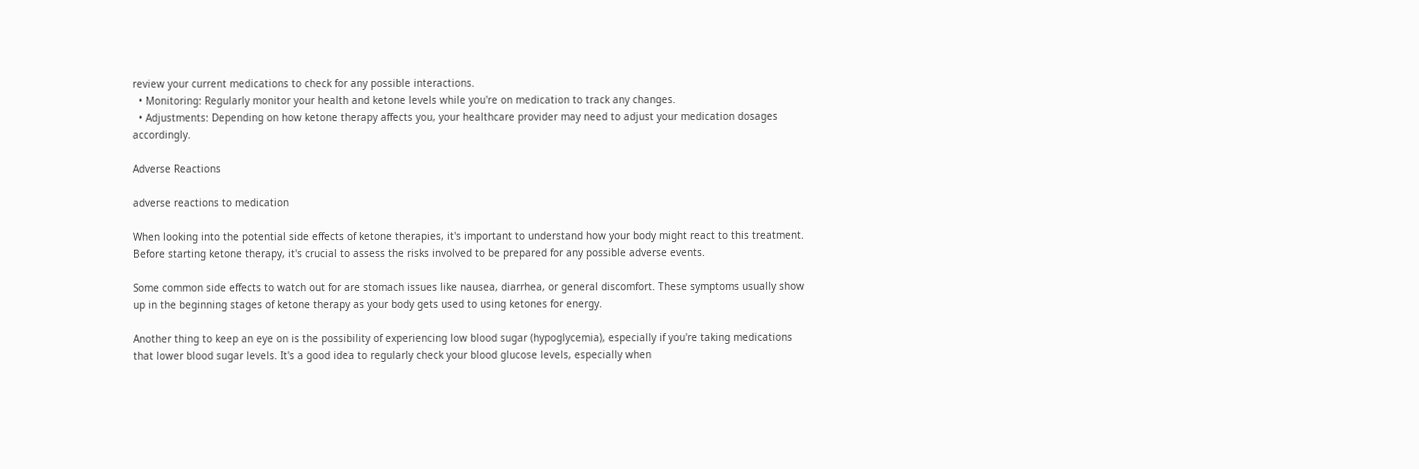review your current medications to check for any possible interactions.
  • Monitoring: Regularly monitor your health and ketone levels while you're on medication to track any changes.
  • Adjustments: Depending on how ketone therapy affects you, your healthcare provider may need to adjust your medication dosages accordingly.

Adverse Reactions

adverse reactions to medication

When looking into the potential side effects of ketone therapies, it's important to understand how your body might react to this treatment. Before starting ketone therapy, it's crucial to assess the risks involved to be prepared for any possible adverse events.

Some common side effects to watch out for are stomach issues like nausea, diarrhea, or general discomfort. These symptoms usually show up in the beginning stages of ketone therapy as your body gets used to using ketones for energy.

Another thing to keep an eye on is the possibility of experiencing low blood sugar (hypoglycemia), especially if you're taking medications that lower blood sugar levels. It's a good idea to regularly check your blood glucose levels, especially when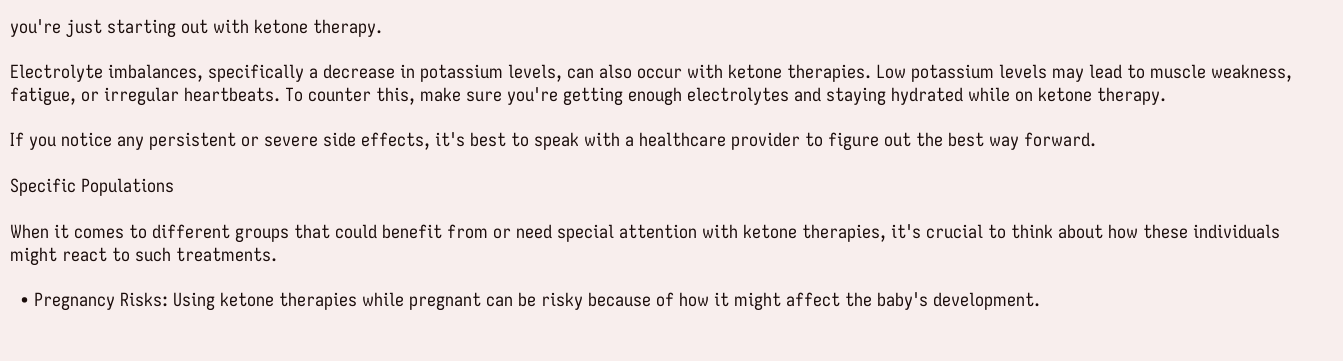you're just starting out with ketone therapy.

Electrolyte imbalances, specifically a decrease in potassium levels, can also occur with ketone therapies. Low potassium levels may lead to muscle weakness, fatigue, or irregular heartbeats. To counter this, make sure you're getting enough electrolytes and staying hydrated while on ketone therapy.

If you notice any persistent or severe side effects, it's best to speak with a healthcare provider to figure out the best way forward.

Specific Populations

When it comes to different groups that could benefit from or need special attention with ketone therapies, it's crucial to think about how these individuals might react to such treatments.

  • Pregnancy Risks: Using ketone therapies while pregnant can be risky because of how it might affect the baby's development.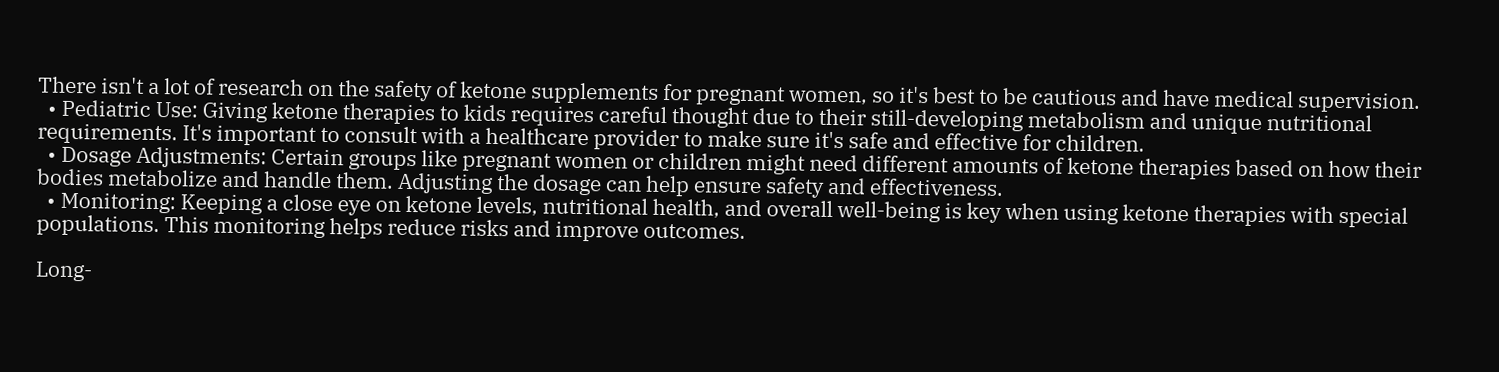There isn't a lot of research on the safety of ketone supplements for pregnant women, so it's best to be cautious and have medical supervision.
  • Pediatric Use: Giving ketone therapies to kids requires careful thought due to their still-developing metabolism and unique nutritional requirements. It's important to consult with a healthcare provider to make sure it's safe and effective for children.
  • Dosage Adjustments: Certain groups like pregnant women or children might need different amounts of ketone therapies based on how their bodies metabolize and handle them. Adjusting the dosage can help ensure safety and effectiveness.
  • Monitoring: Keeping a close eye on ketone levels, nutritional health, and overall well-being is key when using ketone therapies with special populations. This monitoring helps reduce risks and improve outcomes.

Long-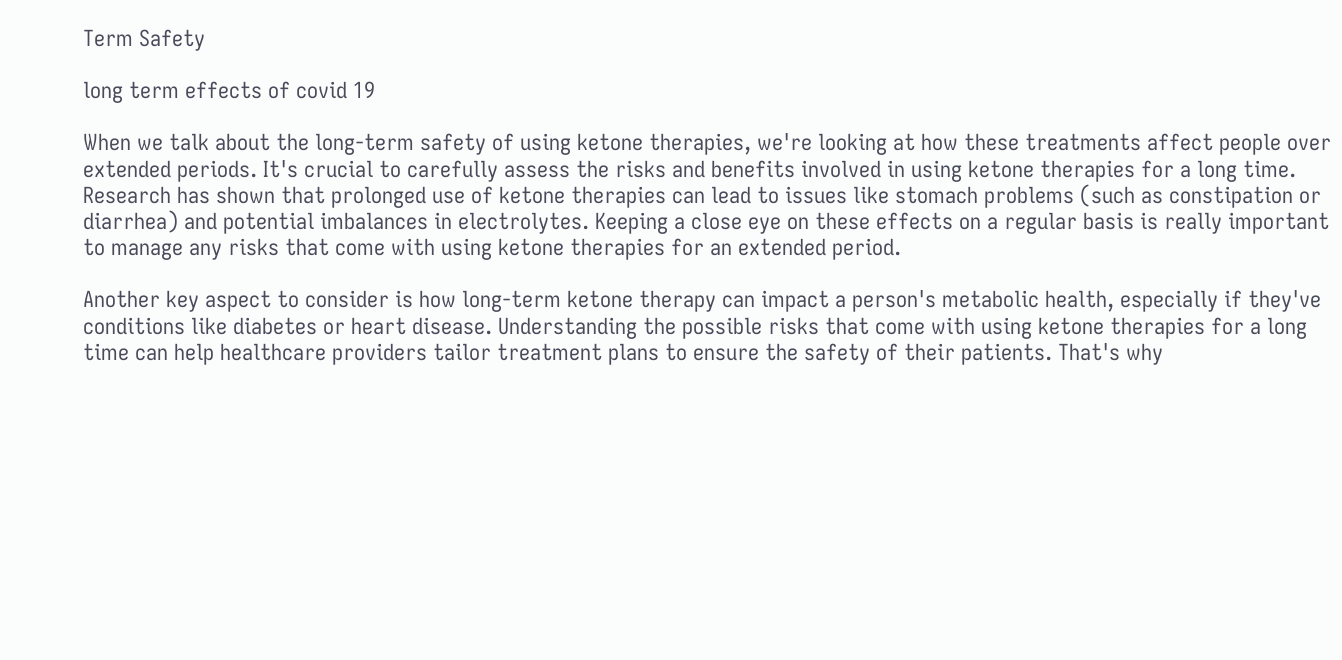Term Safety

long term effects of covid 19

When we talk about the long-term safety of using ketone therapies, we're looking at how these treatments affect people over extended periods. It's crucial to carefully assess the risks and benefits involved in using ketone therapies for a long time. Research has shown that prolonged use of ketone therapies can lead to issues like stomach problems (such as constipation or diarrhea) and potential imbalances in electrolytes. Keeping a close eye on these effects on a regular basis is really important to manage any risks that come with using ketone therapies for an extended period.

Another key aspect to consider is how long-term ketone therapy can impact a person's metabolic health, especially if they've conditions like diabetes or heart disease. Understanding the possible risks that come with using ketone therapies for a long time can help healthcare providers tailor treatment plans to ensure the safety of their patients. That's why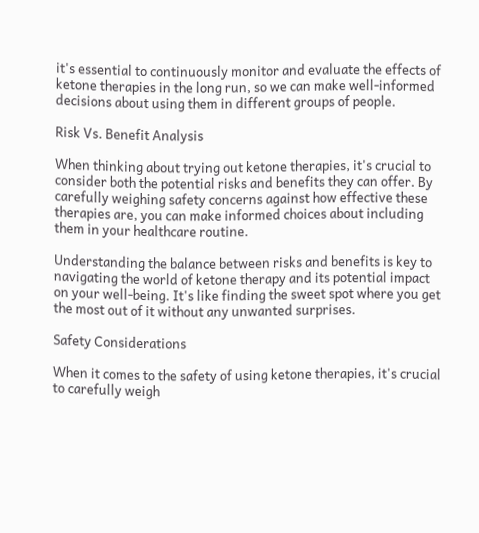it's essential to continuously monitor and evaluate the effects of ketone therapies in the long run, so we can make well-informed decisions about using them in different groups of people.

Risk Vs. Benefit Analysis

When thinking about trying out ketone therapies, it's crucial to consider both the potential risks and benefits they can offer. By carefully weighing safety concerns against how effective these therapies are, you can make informed choices about including them in your healthcare routine.

Understanding the balance between risks and benefits is key to navigating the world of ketone therapy and its potential impact on your well-being. It's like finding the sweet spot where you get the most out of it without any unwanted surprises.

Safety Considerations

When it comes to the safety of using ketone therapies, it's crucial to carefully weigh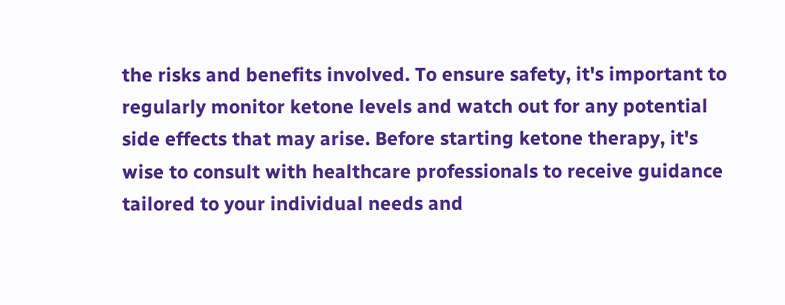the risks and benefits involved. To ensure safety, it's important to regularly monitor ketone levels and watch out for any potential side effects that may arise. Before starting ketone therapy, it's wise to consult with healthcare professionals to receive guidance tailored to your individual needs and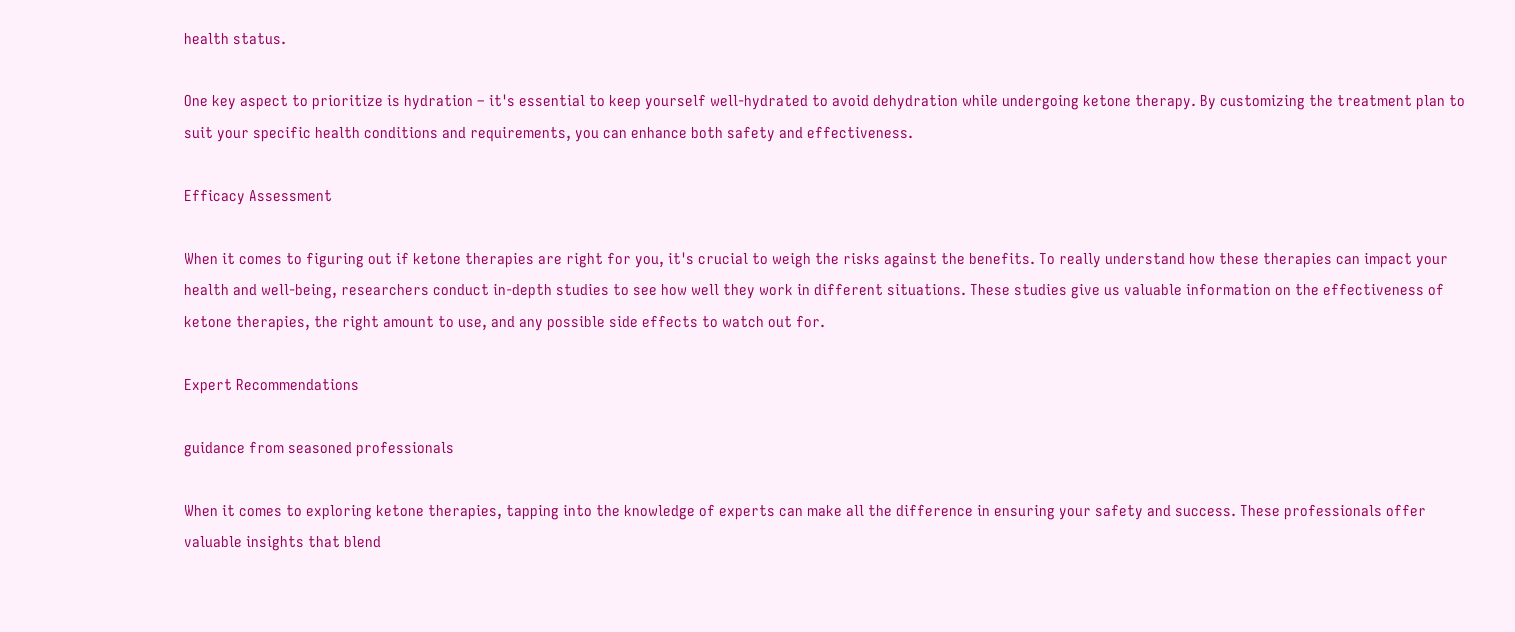health status.

One key aspect to prioritize is hydration – it's essential to keep yourself well-hydrated to avoid dehydration while undergoing ketone therapy. By customizing the treatment plan to suit your specific health conditions and requirements, you can enhance both safety and effectiveness.

Efficacy Assessment

When it comes to figuring out if ketone therapies are right for you, it's crucial to weigh the risks against the benefits. To really understand how these therapies can impact your health and well-being, researchers conduct in-depth studies to see how well they work in different situations. These studies give us valuable information on the effectiveness of ketone therapies, the right amount to use, and any possible side effects to watch out for.

Expert Recommendations

guidance from seasoned professionals

When it comes to exploring ketone therapies, tapping into the knowledge of experts can make all the difference in ensuring your safety and success. These professionals offer valuable insights that blend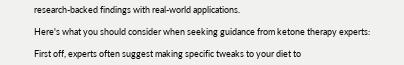research-backed findings with real-world applications.

Here's what you should consider when seeking guidance from ketone therapy experts:

First off, experts often suggest making specific tweaks to your diet to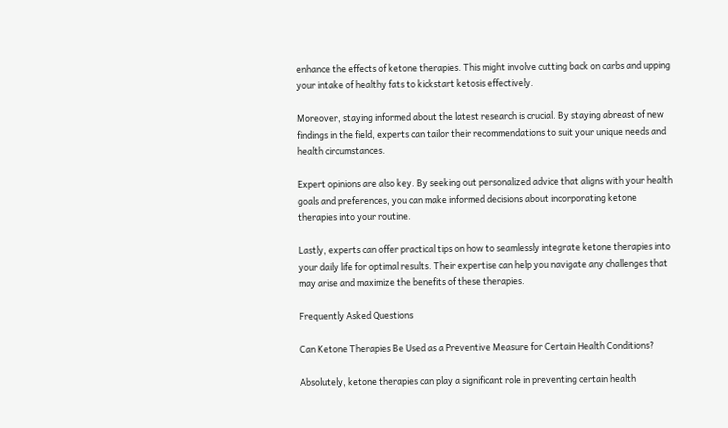enhance the effects of ketone therapies. This might involve cutting back on carbs and upping your intake of healthy fats to kickstart ketosis effectively.

Moreover, staying informed about the latest research is crucial. By staying abreast of new findings in the field, experts can tailor their recommendations to suit your unique needs and health circumstances.

Expert opinions are also key. By seeking out personalized advice that aligns with your health goals and preferences, you can make informed decisions about incorporating ketone therapies into your routine.

Lastly, experts can offer practical tips on how to seamlessly integrate ketone therapies into your daily life for optimal results. Their expertise can help you navigate any challenges that may arise and maximize the benefits of these therapies.

Frequently Asked Questions

Can Ketone Therapies Be Used as a Preventive Measure for Certain Health Conditions?

Absolutely, ketone therapies can play a significant role in preventing certain health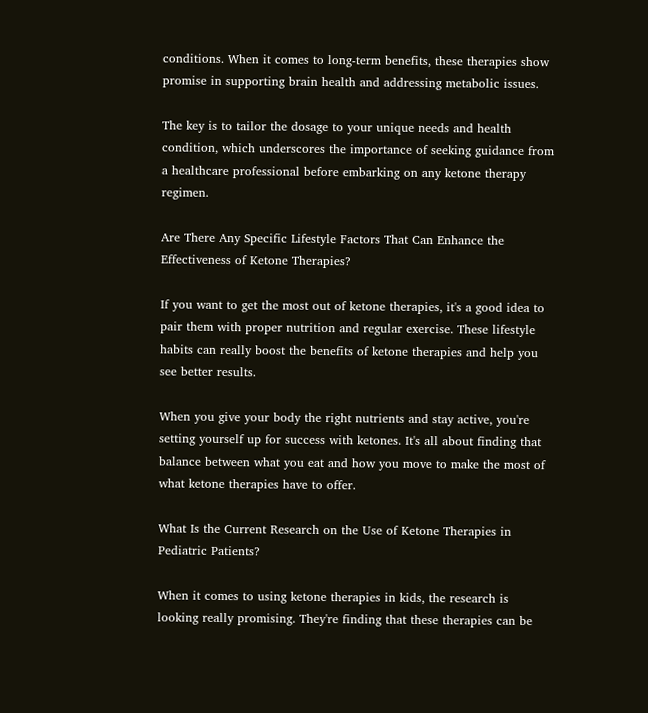conditions. When it comes to long-term benefits, these therapies show promise in supporting brain health and addressing metabolic issues.

The key is to tailor the dosage to your unique needs and health condition, which underscores the importance of seeking guidance from a healthcare professional before embarking on any ketone therapy regimen.

Are There Any Specific Lifestyle Factors That Can Enhance the Effectiveness of Ketone Therapies?

If you want to get the most out of ketone therapies, it's a good idea to pair them with proper nutrition and regular exercise. These lifestyle habits can really boost the benefits of ketone therapies and help you see better results.

When you give your body the right nutrients and stay active, you're setting yourself up for success with ketones. It's all about finding that balance between what you eat and how you move to make the most of what ketone therapies have to offer.

What Is the Current Research on the Use of Ketone Therapies in Pediatric Patients?

When it comes to using ketone therapies in kids, the research is looking really promising. They're finding that these therapies can be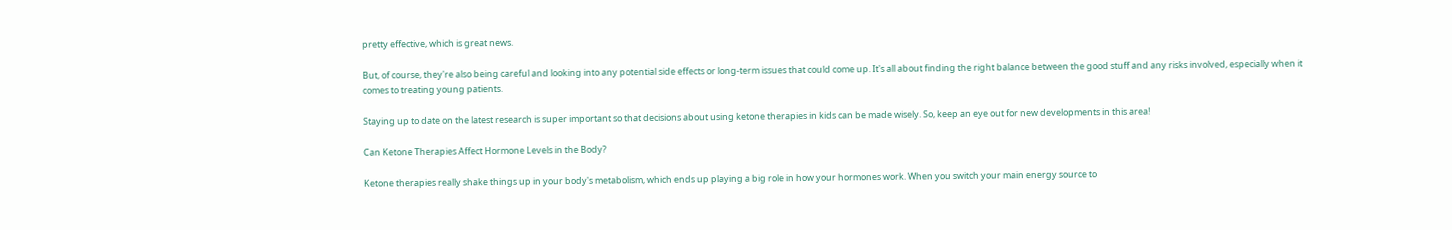pretty effective, which is great news.

But, of course, they're also being careful and looking into any potential side effects or long-term issues that could come up. It's all about finding the right balance between the good stuff and any risks involved, especially when it comes to treating young patients.

Staying up to date on the latest research is super important so that decisions about using ketone therapies in kids can be made wisely. So, keep an eye out for new developments in this area!

Can Ketone Therapies Affect Hormone Levels in the Body?

Ketone therapies really shake things up in your body's metabolism, which ends up playing a big role in how your hormones work. When you switch your main energy source to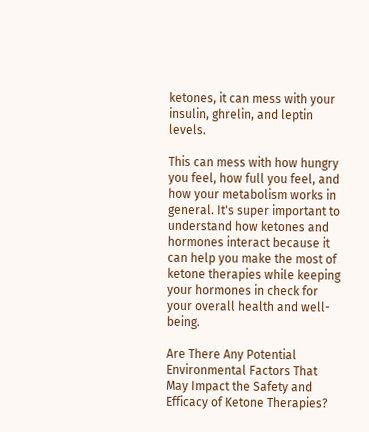ketones, it can mess with your insulin, ghrelin, and leptin levels.

This can mess with how hungry you feel, how full you feel, and how your metabolism works in general. It's super important to understand how ketones and hormones interact because it can help you make the most of ketone therapies while keeping your hormones in check for your overall health and well-being.

Are There Any Potential Environmental Factors That May Impact the Safety and Efficacy of Ketone Therapies?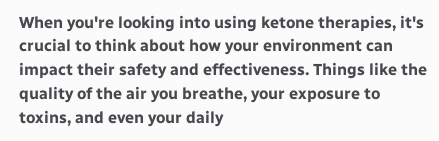When you're looking into using ketone therapies, it's crucial to think about how your environment can impact their safety and effectiveness. Things like the quality of the air you breathe, your exposure to toxins, and even your daily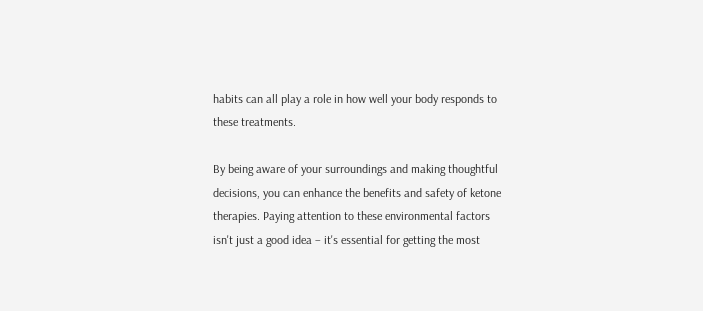habits can all play a role in how well your body responds to these treatments.

By being aware of your surroundings and making thoughtful decisions, you can enhance the benefits and safety of ketone therapies. Paying attention to these environmental factors isn't just a good idea – it's essential for getting the most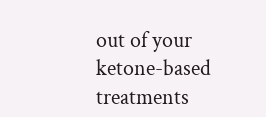out of your ketone-based treatments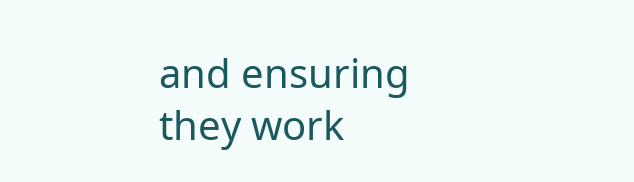and ensuring they work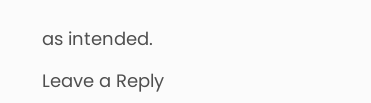as intended.

Leave a Reply